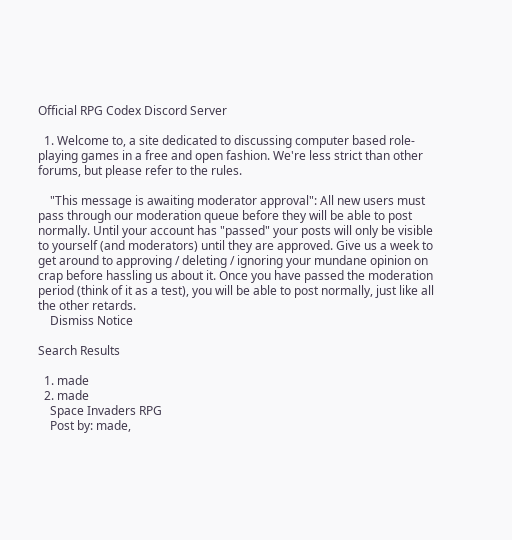Official RPG Codex Discord Server

  1. Welcome to, a site dedicated to discussing computer based role-playing games in a free and open fashion. We're less strict than other forums, but please refer to the rules.

    "This message is awaiting moderator approval": All new users must pass through our moderation queue before they will be able to post normally. Until your account has "passed" your posts will only be visible to yourself (and moderators) until they are approved. Give us a week to get around to approving / deleting / ignoring your mundane opinion on crap before hassling us about it. Once you have passed the moderation period (think of it as a test), you will be able to post normally, just like all the other retards.
    Dismiss Notice

Search Results

  1. made
  2. made
    Space Invaders RPG
    Post by: made,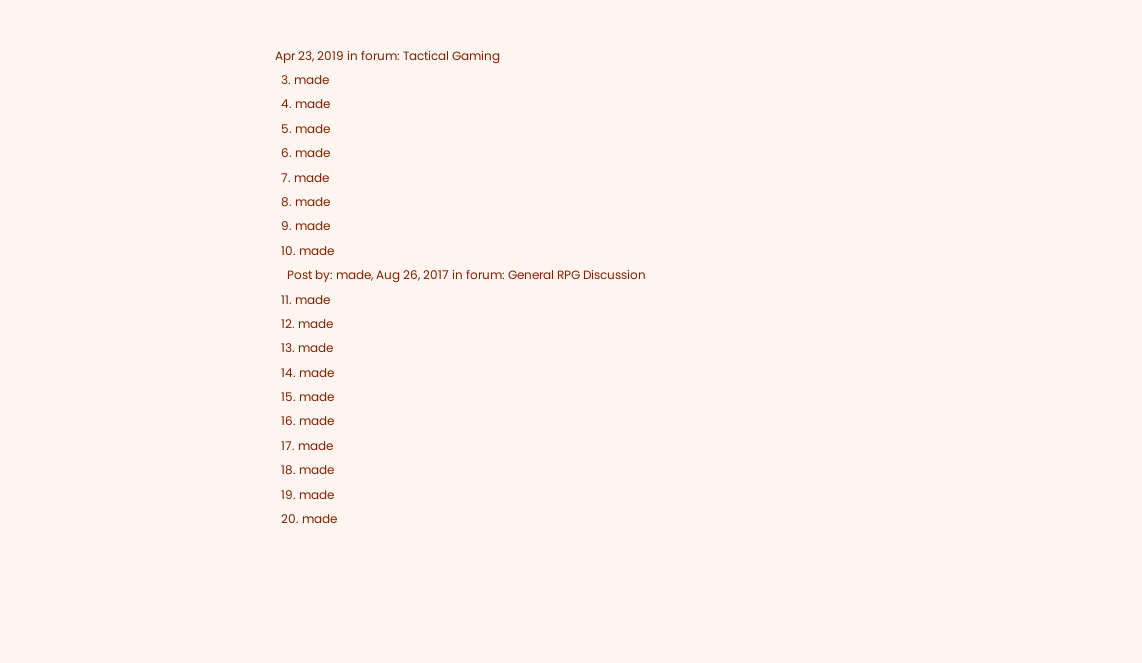Apr 23, 2019 in forum: Tactical Gaming
  3. made
  4. made
  5. made
  6. made
  7. made
  8. made
  9. made
  10. made
    Post by: made, Aug 26, 2017 in forum: General RPG Discussion
  11. made
  12. made
  13. made
  14. made
  15. made
  16. made
  17. made
  18. made
  19. made
  20. made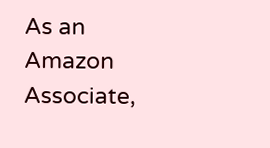As an Amazon Associate,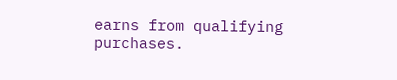earns from qualifying purchases.